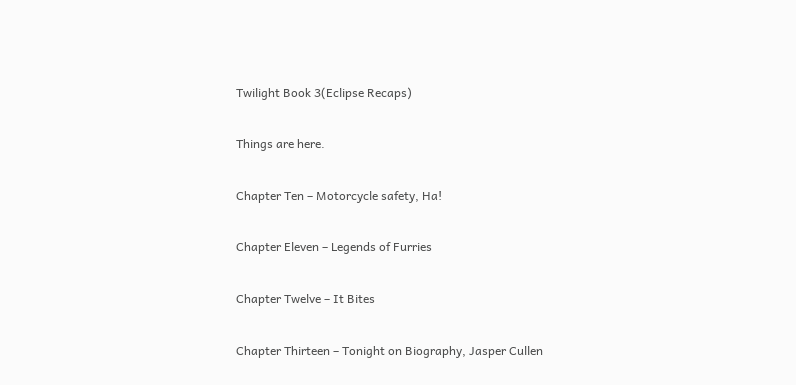Twilight Book 3(Eclipse Recaps)

Things are here.

Chapter Ten – Motorcycle safety, Ha!

Chapter Eleven – Legends of Furries

Chapter Twelve – It Bites

Chapter Thirteen – Tonight on Biography, Jasper Cullen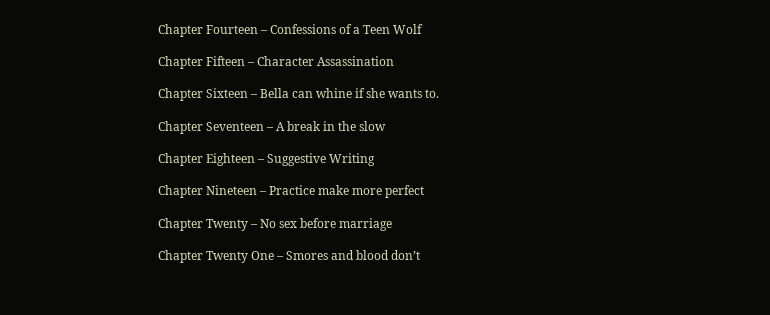Chapter Fourteen – Confessions of a Teen Wolf

Chapter Fifteen – Character Assassination

Chapter Sixteen – Bella can whine if she wants to.

Chapter Seventeen – A break in the slow

Chapter Eighteen – Suggestive Writing

Chapter Nineteen – Practice make more perfect

Chapter Twenty – No sex before marriage

Chapter Twenty One – Smores and blood don’t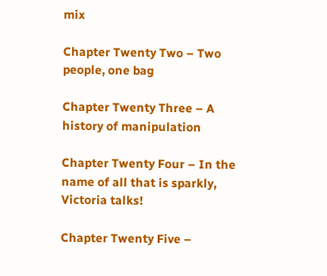mix

Chapter Twenty Two – Two people, one bag

Chapter Twenty Three – A history of manipulation

Chapter Twenty Four – In the name of all that is sparkly, Victoria talks!

Chapter Twenty Five –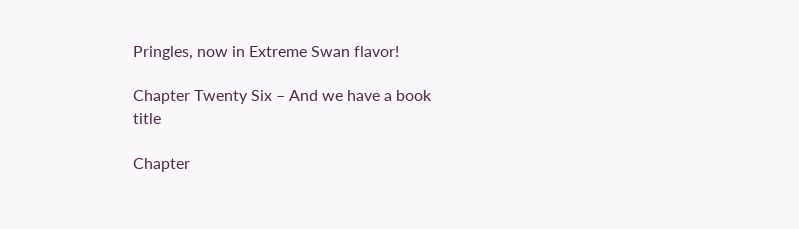Pringles, now in Extreme Swan flavor!

Chapter Twenty Six – And we have a book title

Chapter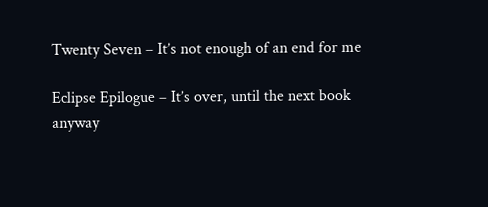Twenty Seven – It’s not enough of an end for me

Eclipse Epilogue – It’s over, until the next book anyway